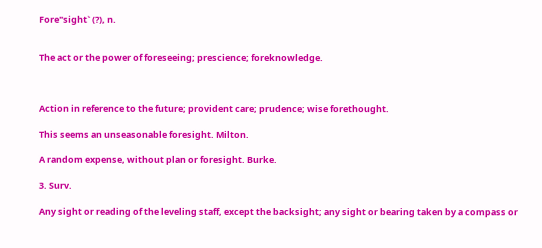Fore"sight` (?), n.


The act or the power of foreseeing; prescience; foreknowledge.



Action in reference to the future; provident care; prudence; wise forethought.

This seems an unseasonable foresight. Milton.

A random expense, without plan or foresight. Burke.

3. Surv.

Any sight or reading of the leveling staff, except the backsight; any sight or bearing taken by a compass or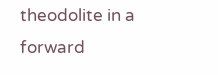theodolite in a forward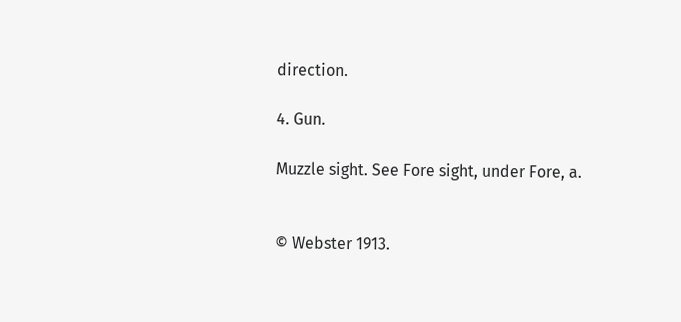direction.

4. Gun.

Muzzle sight. See Fore sight, under Fore, a.


© Webster 1913.